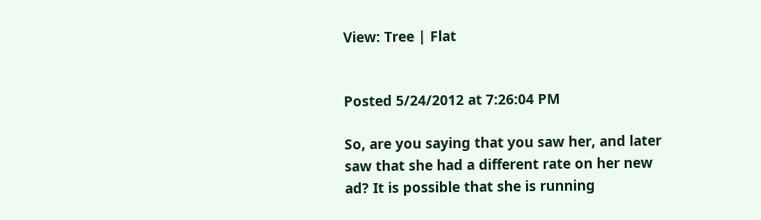View: Tree | Flat


Posted 5/24/2012 at 7:26:04 PM

So, are you saying that you saw her, and later saw that she had a different rate on her new ad? It is possible that she is running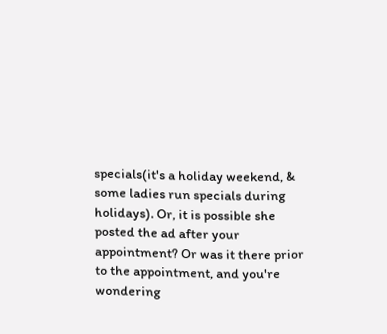specials(it's a holiday weekend, & some ladies run specials during holidays). Or, it is possible she posted the ad after your appointment? Or was it there prior to the appointment, and you're wondering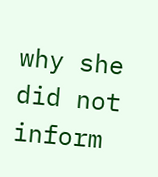why she did not inform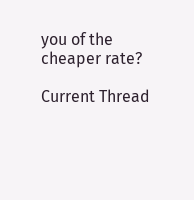you of the cheaper rate?

Current Thread